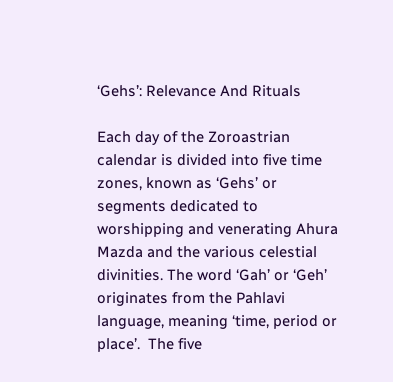‘Gehs’: Relevance And Rituals

Each day of the Zoroastrian calendar is divided into five time zones, known as ‘Gehs’ or segments dedicated to worshipping and venerating Ahura Mazda and the various celestial divinities. The word ‘Gah’ or ‘Geh’ originates from the Pahlavi language, meaning ‘time, period or place’.  The five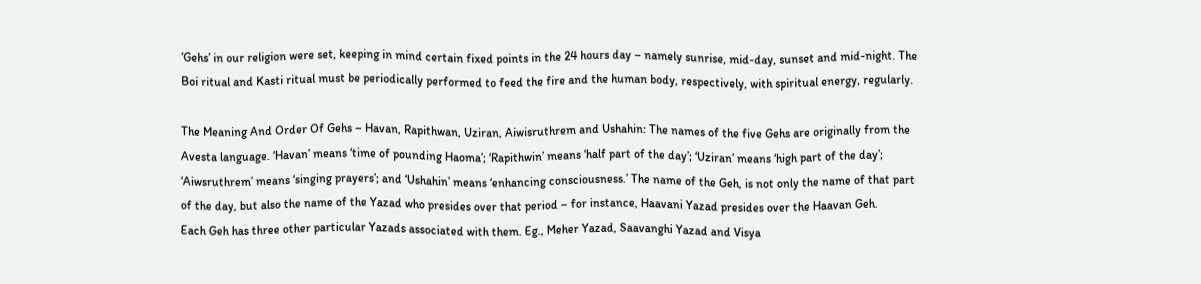‘Gehs’ in our religion were set, keeping in mind certain fixed points in the 24 hours day – namely sunrise, mid-day, sunset and mid-night. The Boi ritual and Kasti ritual must be periodically performed to feed the fire and the human body, respectively, with spiritual energy, regularly.

The Meaning And Order Of Gehs – Havan, Rapithwan, Uziran, Aiwisruthrem and Ushahin: The names of the five Gehs are originally from the Avesta language. ‘Havan’ means ‘time of pounding Haoma’; ‘Rapithwin’ means ‘half part of the day’; ‘Uziran’ means ‘high part of the day’; ‘Aiwsruthrem’ means ‘singing prayers’; and ‘Ushahin’ means ‘enhancing consciousness.’ The name of the Geh, is not only the name of that part of the day, but also the name of the Yazad who presides over that period – for instance, Haavani Yazad presides over the Haavan Geh.
Each Geh has three other particular Yazads associated with them. Eg., Meher Yazad, Saavanghi Yazad and Visya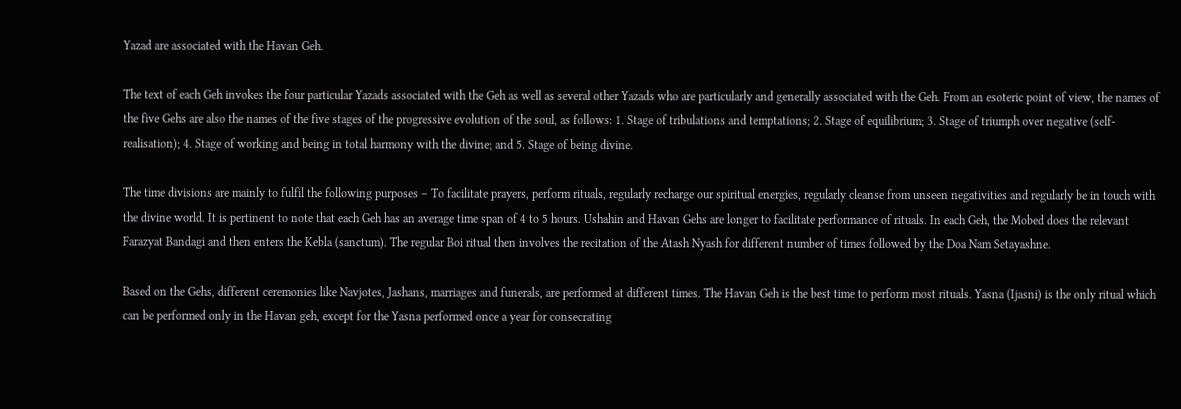Yazad are associated with the Havan Geh.

The text of each Geh invokes the four particular Yazads associated with the Geh as well as several other Yazads who are particularly and generally associated with the Geh. From an esoteric point of view, the names of the five Gehs are also the names of the five stages of the progressive evolution of the soul, as follows: 1. Stage of tribulations and temptations; 2. Stage of equilibrium; 3. Stage of triumph over negative (self-realisation); 4. Stage of working and being in total harmony with the divine; and 5. Stage of being divine.

The time divisions are mainly to fulfil the following purposes – To facilitate prayers, perform rituals, regularly recharge our spiritual energies, regularly cleanse from unseen negativities and regularly be in touch with the divine world. It is pertinent to note that each Geh has an average time span of 4 to 5 hours. Ushahin and Havan Gehs are longer to facilitate performance of rituals. In each Geh, the Mobed does the relevant Farazyat Bandagi and then enters the Kebla (sanctum). The regular Boi ritual then involves the recitation of the Atash Nyash for different number of times followed by the Doa Nam Setayashne.

Based on the Gehs, different ceremonies like Navjotes, Jashans, marriages and funerals, are performed at different times. The Havan Geh is the best time to perform most rituals. Yasna (Ijasni) is the only ritual which can be performed only in the Havan geh, except for the Yasna performed once a year for consecrating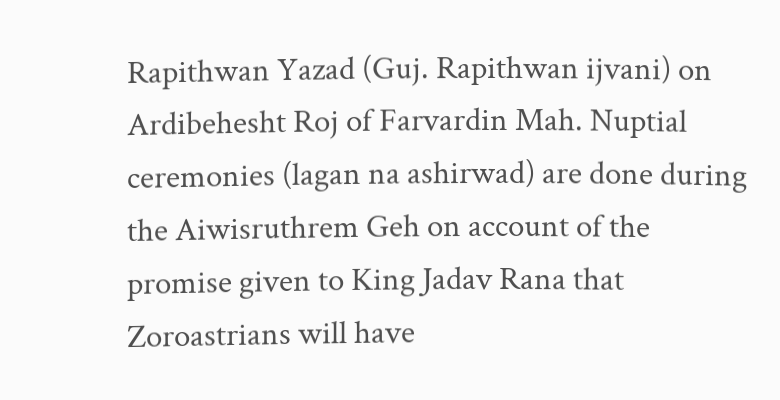Rapithwan Yazad (Guj. Rapithwan ijvani) on Ardibehesht Roj of Farvardin Mah. Nuptial ceremonies (lagan na ashirwad) are done during the Aiwisruthrem Geh on account of the promise given to King Jadav Rana that Zoroastrians will have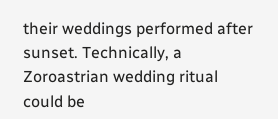their weddings performed after sunset. Technically, a Zoroastrian wedding ritual could be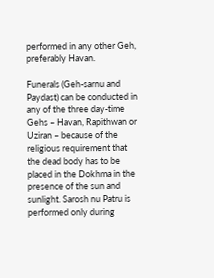performed in any other Geh, preferably Havan.

Funerals (Geh-sarnu and Paydast) can be conducted in any of the three day-time Gehs – Havan, Rapithwan or Uziran – because of the religious requirement that the dead body has to be placed in the Dokhma in the presence of the sun and sunlight. Sarosh nu Patru is performed only during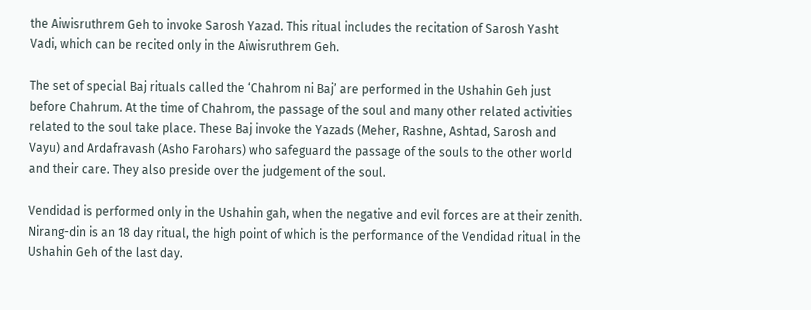the Aiwisruthrem Geh to invoke Sarosh Yazad. This ritual includes the recitation of Sarosh Yasht Vadi, which can be recited only in the Aiwisruthrem Geh.

The set of special Baj rituals called the ‘Chahrom ni Baj’ are performed in the Ushahin Geh just before Chahrum. At the time of Chahrom, the passage of the soul and many other related activities related to the soul take place. These Baj invoke the Yazads (Meher, Rashne, Ashtad, Sarosh and Vayu) and Ardafravash (Asho Farohars) who safeguard the passage of the souls to the other world and their care. They also preside over the judgement of the soul.

Vendidad is performed only in the Ushahin gah, when the negative and evil forces are at their zenith. Nirang-din is an 18 day ritual, the high point of which is the performance of the Vendidad ritual in the Ushahin Geh of the last day.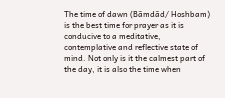The time of dawn (Bāmdād/ Hoshbam) is the best time for prayer as it is conducive to a meditative, contemplative and reflective state of mind. Not only is it the calmest part of the day, it is also the time when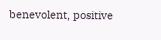benevolent, positive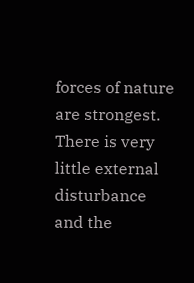forces of nature are strongest. There is very little external disturbance and the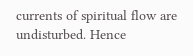currents of spiritual flow are undisturbed. Hence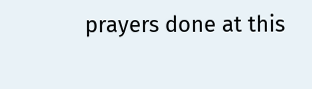prayers done at this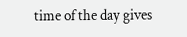time of the day gives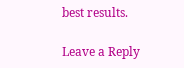best results.

Leave a Reply